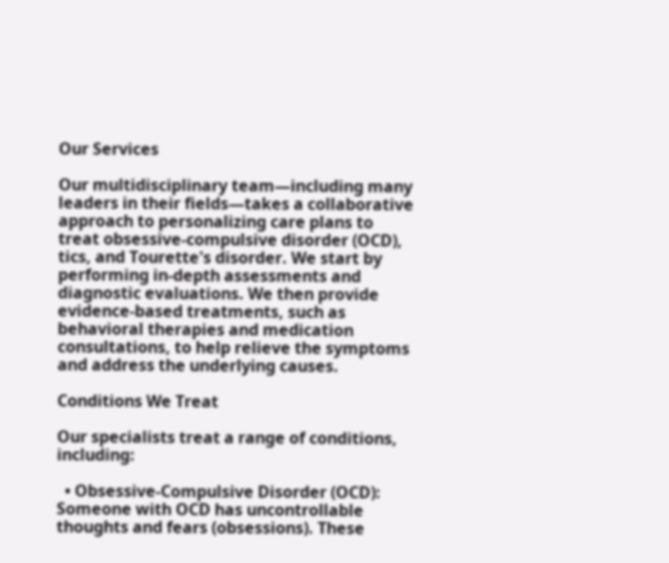Our Services

Our multidisciplinary team—including many leaders in their fields—takes a collaborative approach to personalizing care plans to treat obsessive-compulsive disorder (OCD), tics, and Tourette's disorder. We start by performing in-depth assessments and diagnostic evaluations. We then provide evidence-based treatments, such as behavioral therapies and medication consultations, to help relieve the symptoms and address the underlying causes.

Conditions We Treat

Our specialists treat a range of conditions, including:

  • Obsessive-Compulsive Disorder (OCD): Someone with OCD has uncontrollable thoughts and fears (obsessions). These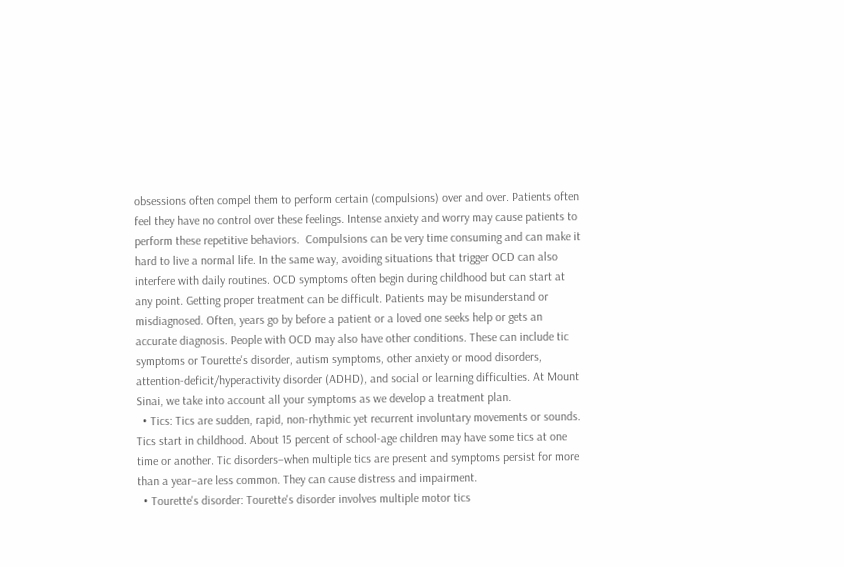obsessions often compel them to perform certain (compulsions) over and over. Patients often feel they have no control over these feelings. Intense anxiety and worry may cause patients to perform these repetitive behaviors.  Compulsions can be very time consuming and can make it hard to live a normal life. In the same way, avoiding situations that trigger OCD can also interfere with daily routines. OCD symptoms often begin during childhood but can start at any point. Getting proper treatment can be difficult. Patients may be misunderstand or misdiagnosed. Often, years go by before a patient or a loved one seeks help or gets an accurate diagnosis. People with OCD may also have other conditions. These can include tic symptoms or Tourette's disorder, autism symptoms, other anxiety or mood disorders, attention-deficit/hyperactivity disorder (ADHD), and social or learning difficulties. At Mount Sinai, we take into account all your symptoms as we develop a treatment plan.
  • Tics: Tics are sudden, rapid, non-rhythmic yet recurrent involuntary movements or sounds. Tics start in childhood. About 15 percent of school-age children may have some tics at one time or another. Tic disorders–when multiple tics are present and symptoms persist for more than a year–are less common. They can cause distress and impairment.
  • Tourette's disorder: Tourette's disorder involves multiple motor tics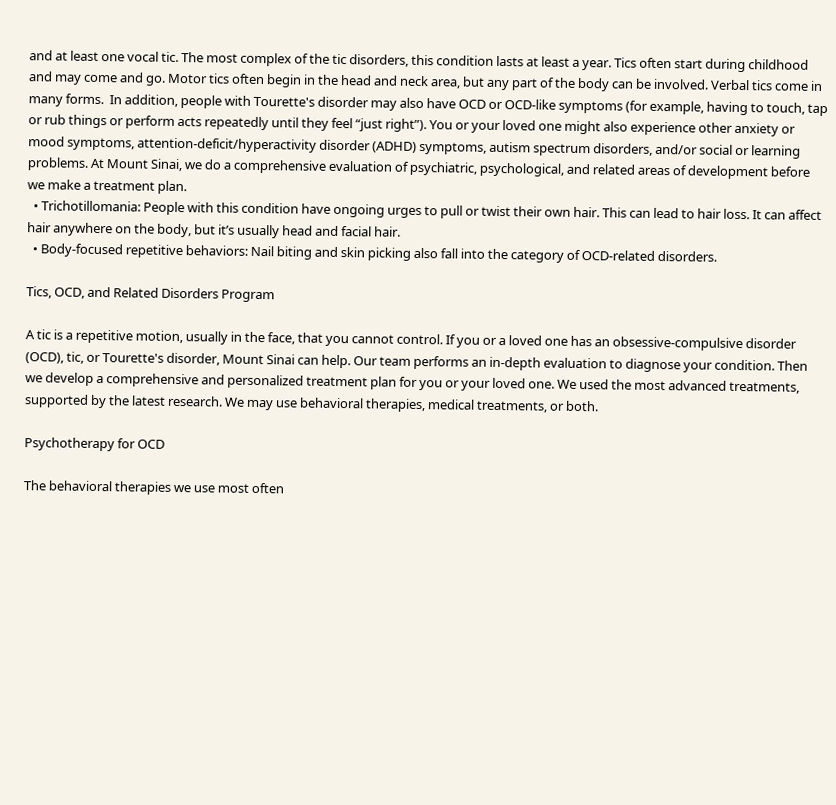and at least one vocal tic. The most complex of the tic disorders, this condition lasts at least a year. Tics often start during childhood and may come and go. Motor tics often begin in the head and neck area, but any part of the body can be involved. Verbal tics come in many forms.  In addition, people with Tourette's disorder may also have OCD or OCD-like symptoms (for example, having to touch, tap or rub things or perform acts repeatedly until they feel “just right”). You or your loved one might also experience other anxiety or mood symptoms, attention-deficit/hyperactivity disorder (ADHD) symptoms, autism spectrum disorders, and/or social or learning problems. At Mount Sinai, we do a comprehensive evaluation of psychiatric, psychological, and related areas of development before we make a treatment plan.
  • Trichotillomania: People with this condition have ongoing urges to pull or twist their own hair. This can lead to hair loss. It can affect hair anywhere on the body, but it’s usually head and facial hair.
  • Body-focused repetitive behaviors: Nail biting and skin picking also fall into the category of OCD-related disorders.

Tics, OCD, and Related Disorders Program

A tic is a repetitive motion, usually in the face, that you cannot control. If you or a loved one has an obsessive-compulsive disorder (OCD), tic, or Tourette's disorder, Mount Sinai can help. Our team performs an in-depth evaluation to diagnose your condition. Then we develop a comprehensive and personalized treatment plan for you or your loved one. We used the most advanced treatments, supported by the latest research. We may use behavioral therapies, medical treatments, or both.

Psychotherapy for OCD

The behavioral therapies we use most often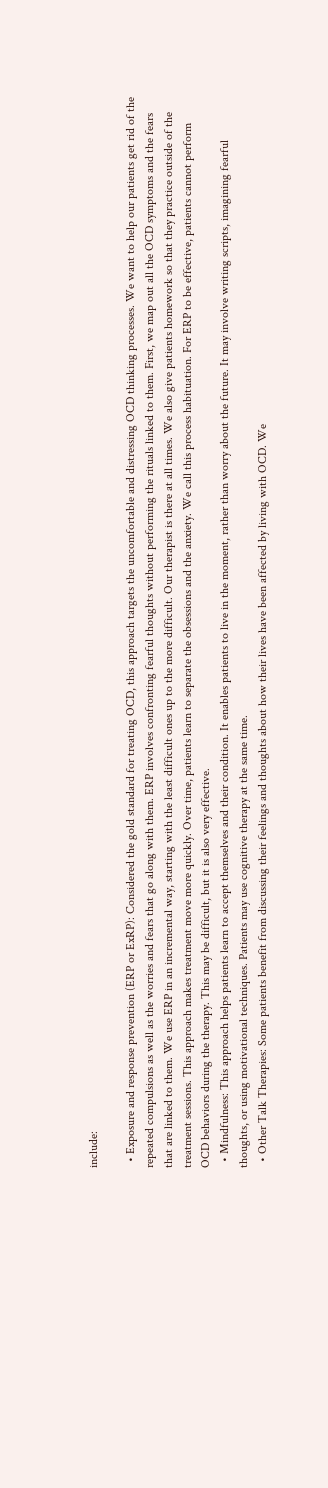include:

  • Exposure and response prevention (ERP or ExRP): Considered the gold standard for treating OCD, this approach targets the uncomfortable and distressing OCD thinking processes. We want to help our patients get rid of the repeated compulsions as well as the worries and fears that go along with them. ERP involves confronting fearful thoughts without performing the rituals linked to them. First, we map out all the OCD symptoms and the fears that are linked to them. We use ERP in an incremental way, starting with the least difficult ones up to the more difficult. Our therapist is there at all times. We also give patients homework so that they practice outside of the treatment sessions. This approach makes treatment move more quickly. Over time, patients learn to separate the obsessions and the anxiety. We call this process habituation. For ERP to be effective, patients cannot perform OCD behaviors during the therapy. This may be difficult, but it is also very effective.
  • Mindfulness: This approach helps patients learn to accept themselves and their condition. It enables patients to live in the moment, rather than worry about the future. It may involve writing scripts, imagining fearful thoughts, or using motivational techniques. Patients may use cognitive therapy at the same time.
  • Other Talk Therapies: Some patients benefit from discussing their feelings and thoughts about how their lives have been affected by living with OCD. We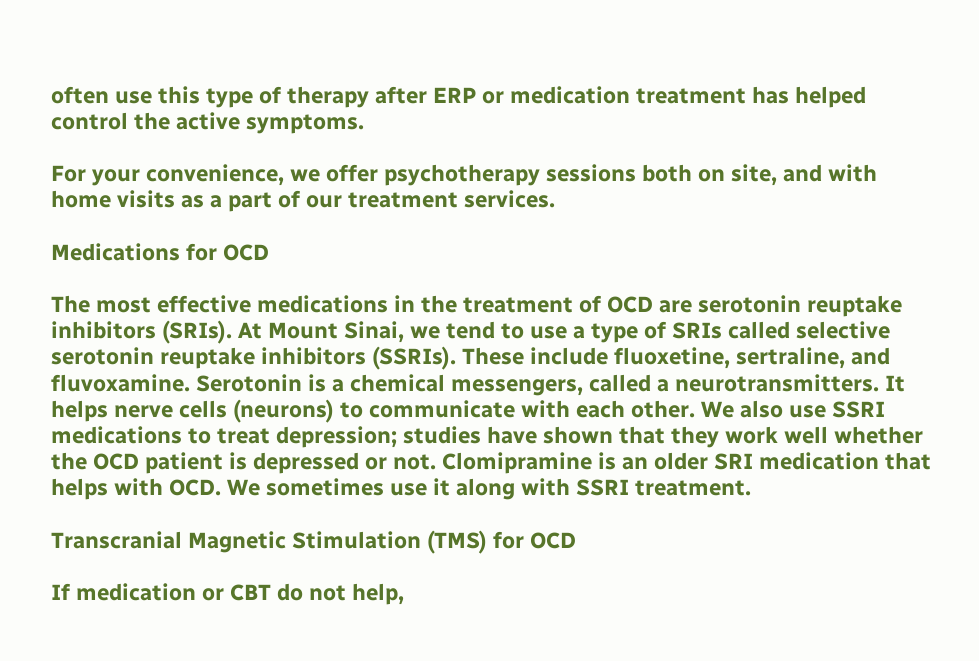often use this type of therapy after ERP or medication treatment has helped control the active symptoms.

For your convenience, we offer psychotherapy sessions both on site, and with home visits as a part of our treatment services.

Medications for OCD

The most effective medications in the treatment of OCD are serotonin reuptake inhibitors (SRIs). At Mount Sinai, we tend to use a type of SRIs called selective serotonin reuptake inhibitors (SSRIs). These include fluoxetine, sertraline, and fluvoxamine. Serotonin is a chemical messengers, called a neurotransmitters. It helps nerve cells (neurons) to communicate with each other. We also use SSRI medications to treat depression; studies have shown that they work well whether the OCD patient is depressed or not. Clomipramine is an older SRI medication that helps with OCD. We sometimes use it along with SSRI treatment.

Transcranial Magnetic Stimulation (TMS) for OCD

If medication or CBT do not help,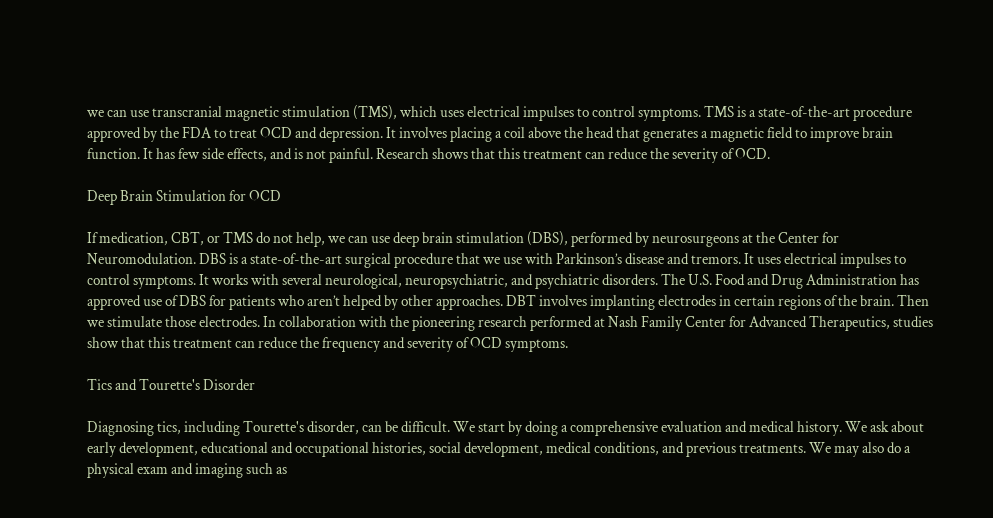we can use transcranial magnetic stimulation (TMS), which uses electrical impulses to control symptoms. TMS is a state-of-the-art procedure approved by the FDA to treat OCD and depression. It involves placing a coil above the head that generates a magnetic field to improve brain function. It has few side effects, and is not painful. Research shows that this treatment can reduce the severity of OCD.

Deep Brain Stimulation for OCD

If medication, CBT, or TMS do not help, we can use deep brain stimulation (DBS), performed by neurosurgeons at the Center for Neuromodulation. DBS is a state-of-the-art surgical procedure that we use with Parkinson’s disease and tremors. It uses electrical impulses to control symptoms. It works with several neurological, neuropsychiatric, and psychiatric disorders. The U.S. Food and Drug Administration has approved use of DBS for patients who aren’t helped by other approaches. DBT involves implanting electrodes in certain regions of the brain. Then we stimulate those electrodes. In collaboration with the pioneering research performed at Nash Family Center for Advanced Therapeutics, studies show that this treatment can reduce the frequency and severity of OCD symptoms.

Tics and Tourette's Disorder

Diagnosing tics, including Tourette's disorder, can be difficult. We start by doing a comprehensive evaluation and medical history. We ask about early development, educational and occupational histories, social development, medical conditions, and previous treatments. We may also do a physical exam and imaging such as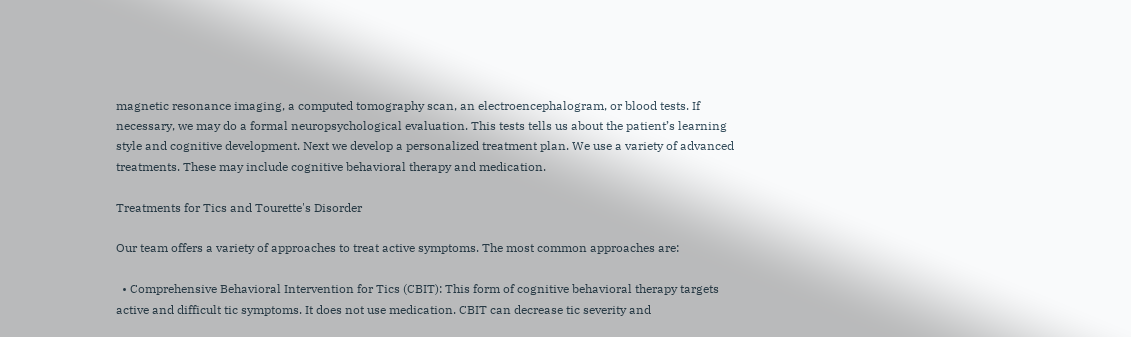magnetic resonance imaging, a computed tomography scan, an electroencephalogram, or blood tests. If necessary, we may do a formal neuropsychological evaluation. This tests tells us about the patient’s learning style and cognitive development. Next we develop a personalized treatment plan. We use a variety of advanced treatments. These may include cognitive behavioral therapy and medication.

Treatments for Tics and Tourette's Disorder

Our team offers a variety of approaches to treat active symptoms. The most common approaches are:

  • Comprehensive Behavioral Intervention for Tics (CBIT): This form of cognitive behavioral therapy targets active and difficult tic symptoms. It does not use medication. CBIT can decrease tic severity and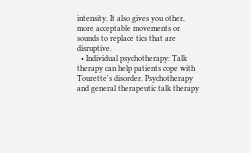intensity. It also gives you other, more acceptable movements or sounds to replace tics that are disruptive.
  • Individual psychotherapy: Talk therapy can help patients cope with Tourette's disorder. Psychotherapy and general therapeutic talk therapy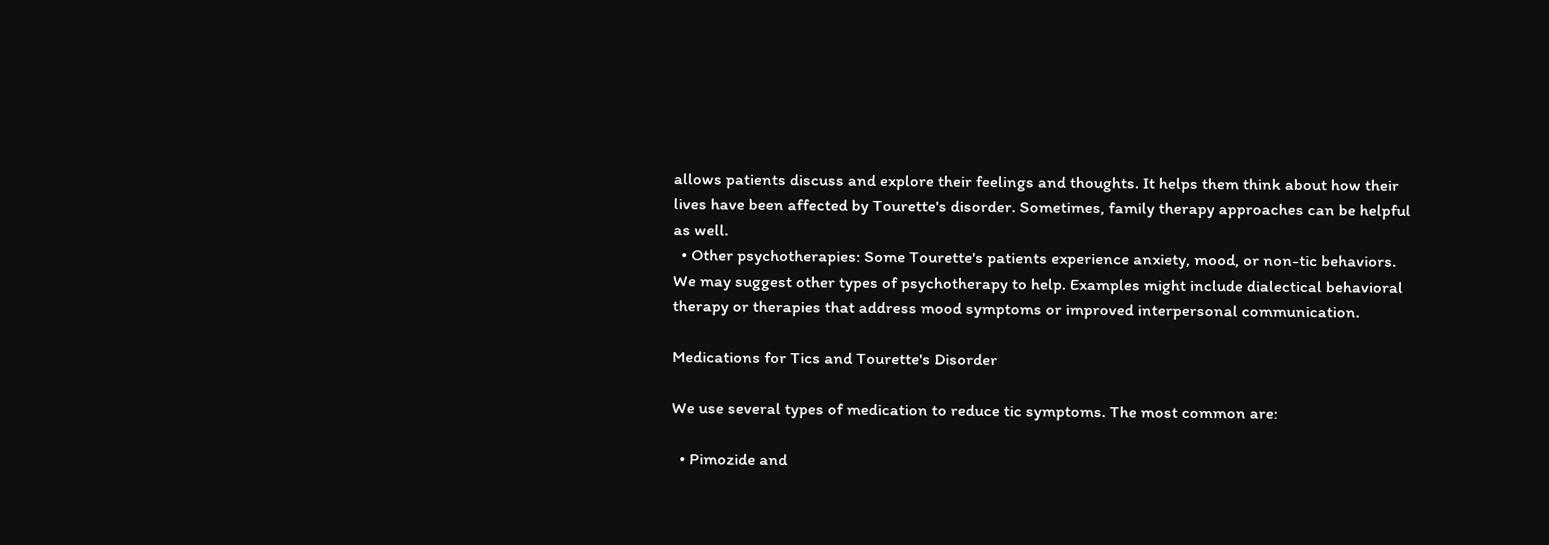allows patients discuss and explore their feelings and thoughts. It helps them think about how their lives have been affected by Tourette's disorder. Sometimes, family therapy approaches can be helpful as well.
  • Other psychotherapies: Some Tourette's patients experience anxiety, mood, or non-tic behaviors. We may suggest other types of psychotherapy to help. Examples might include dialectical behavioral therapy or therapies that address mood symptoms or improved interpersonal communication.

Medications for Tics and Tourette's Disorder

We use several types of medication to reduce tic symptoms. The most common are:

  • Pimozide and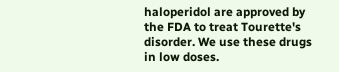haloperidol are approved by the FDA to treat Tourette's disorder. We use these drugs in low doses.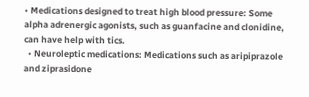• Medications designed to treat high blood pressure: Some alpha adrenergic agonists, such as guanfacine and clonidine, can have help with tics.
  • Neuroleptic medications: Medications such as aripiprazole and ziprasidone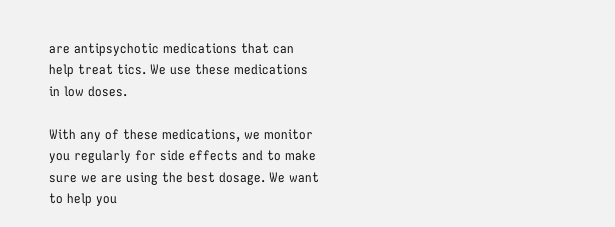are antipsychotic medications that can help treat tics. We use these medications in low doses.

With any of these medications, we monitor you regularly for side effects and to make sure we are using the best dosage. We want to help you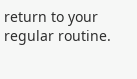return to your regular routine.